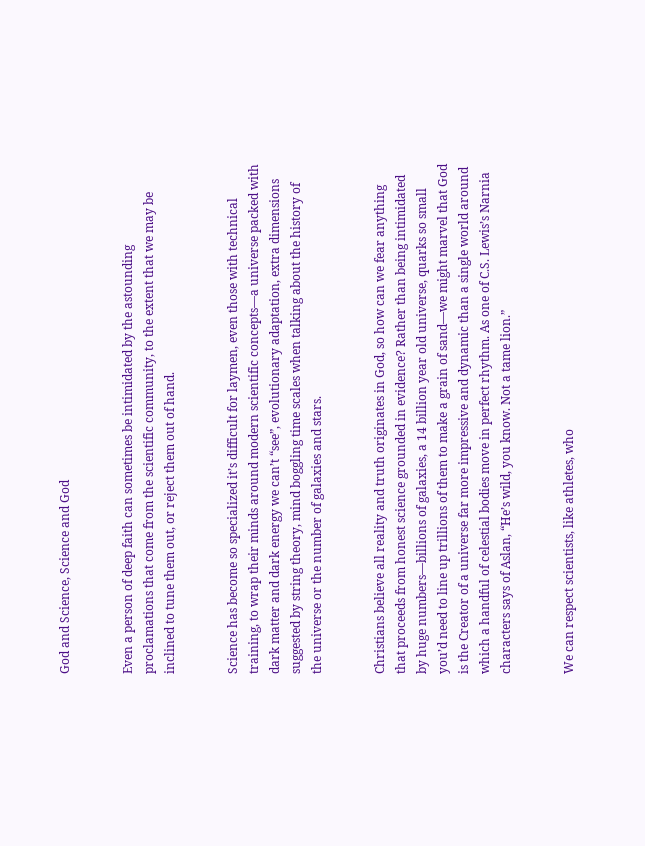God and Science, Science and God


Even a person of deep faith can sometimes be intimidated by the astounding proclamations that come from the scientific community, to the extent that we may be inclined to tune them out, or reject them out of hand.


Science has become so specialized it’s difficult for laymen, even those with technical training, to wrap their minds around modern scientific concepts—a universe packed with dark matter and dark energy we can’t “see”, evolutionary adaptation, extra dimensions suggested by string theory, mind boggling time scales when talking about the history of the universe or the number of galaxies and stars.


Christians believe all reality and truth originates in God, so how can we fear anything that proceeds from honest science grounded in evidence? Rather than being intimidated by huge numbers—billions of galaxies, a 14 billion year old universe, quarks so small you’d need to line up trillions of them to make a grain of sand—we might marvel that God is the Creator of a universe far more impressive and dynamic than a single world around which a handful of celestial bodies move in perfect rhythm. As one of C.S. Lewis’s Narnia characters says of Aslan, “He’s wild, you know. Not a tame lion.”


We can respect scientists, like athletes, who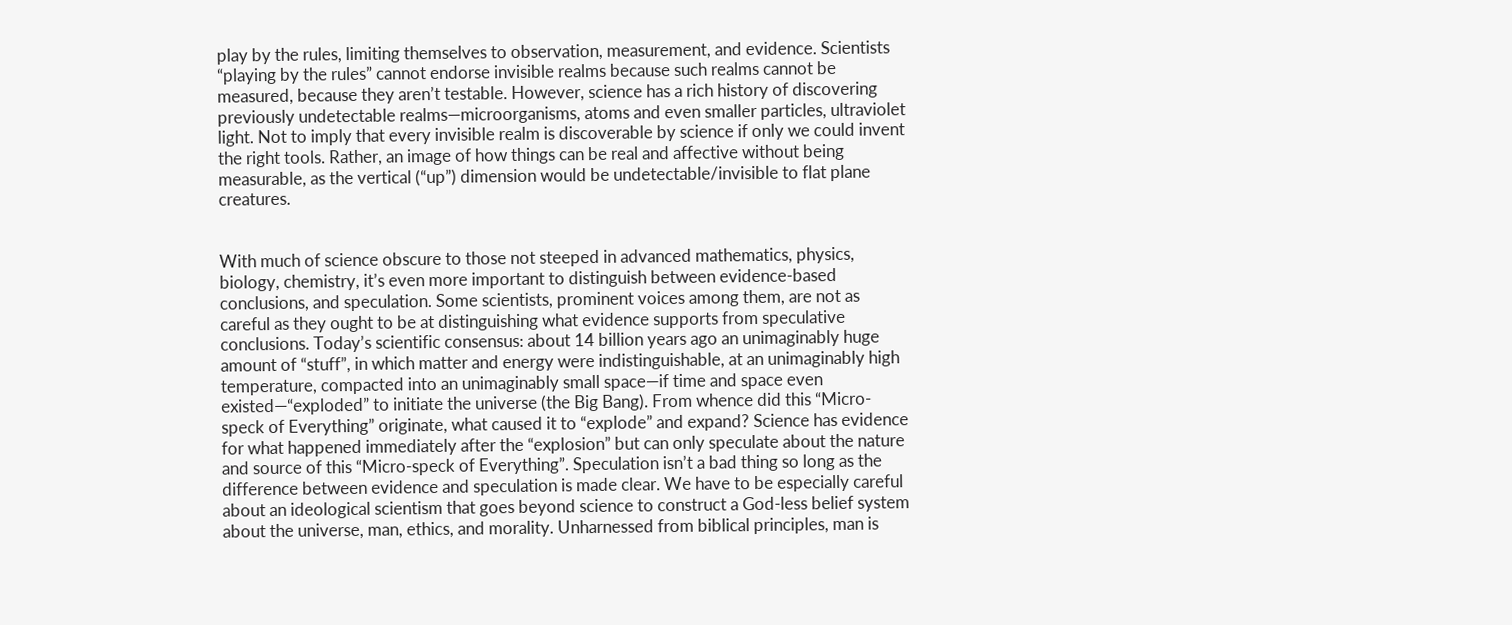play by the rules, limiting themselves to observation, measurement, and evidence. Scientists “playing by the rules” cannot endorse invisible realms because such realms cannot be measured, because they aren’t testable. However, science has a rich history of discovering previously undetectable realms—microorganisms, atoms and even smaller particles, ultraviolet light. Not to imply that every invisible realm is discoverable by science if only we could invent the right tools. Rather, an image of how things can be real and affective without being measurable, as the vertical (“up”) dimension would be undetectable/invisible to flat plane creatures.


With much of science obscure to those not steeped in advanced mathematics, physics, biology, chemistry, it’s even more important to distinguish between evidence-based conclusions, and speculation. Some scientists, prominent voices among them, are not as careful as they ought to be at distinguishing what evidence supports from speculative conclusions. Today’s scientific consensus: about 14 billion years ago an unimaginably huge amount of “stuff”, in which matter and energy were indistinguishable, at an unimaginably high temperature, compacted into an unimaginably small space—if time and space even existed—“exploded” to initiate the universe (the Big Bang). From whence did this “Micro-speck of Everything” originate, what caused it to “explode” and expand? Science has evidence for what happened immediately after the “explosion” but can only speculate about the nature and source of this “Micro-speck of Everything”. Speculation isn’t a bad thing so long as the difference between evidence and speculation is made clear. We have to be especially careful about an ideological scientism that goes beyond science to construct a God-less belief system about the universe, man, ethics, and morality. Unharnessed from biblical principles, man is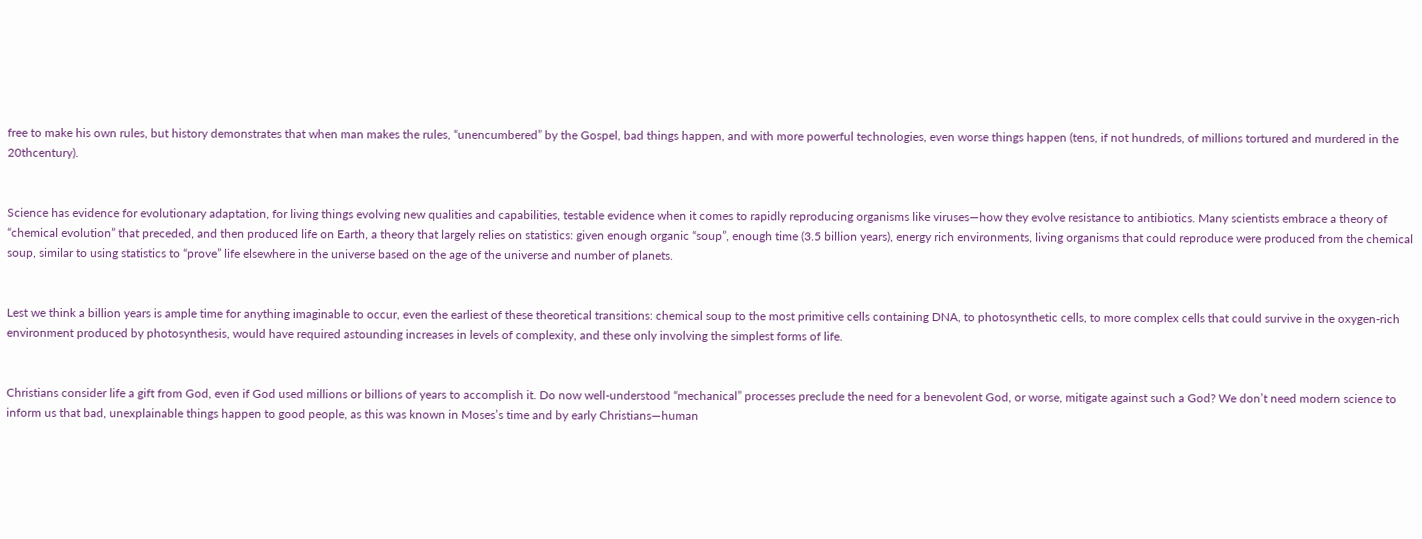free to make his own rules, but history demonstrates that when man makes the rules, “unencumbered” by the Gospel, bad things happen, and with more powerful technologies, even worse things happen (tens, if not hundreds, of millions tortured and murdered in the 20thcentury).


Science has evidence for evolutionary adaptation, for living things evolving new qualities and capabilities, testable evidence when it comes to rapidly reproducing organisms like viruses—how they evolve resistance to antibiotics. Many scientists embrace a theory of “chemical evolution” that preceded, and then produced life on Earth, a theory that largely relies on statistics: given enough organic “soup”, enough time (3.5 billion years), energy rich environments, living organisms that could reproduce were produced from the chemical soup, similar to using statistics to “prove” life elsewhere in the universe based on the age of the universe and number of planets.


Lest we think a billion years is ample time for anything imaginable to occur, even the earliest of these theoretical transitions: chemical soup to the most primitive cells containing DNA, to photosynthetic cells, to more complex cells that could survive in the oxygen-rich environment produced by photosynthesis, would have required astounding increases in levels of complexity, and these only involving the simplest forms of life.


Christians consider life a gift from God, even if God used millions or billions of years to accomplish it. Do now well-understood “mechanical” processes preclude the need for a benevolent God, or worse, mitigate against such a God? We don’t need modern science to inform us that bad, unexplainable things happen to good people, as this was known in Moses’s time and by early Christians—human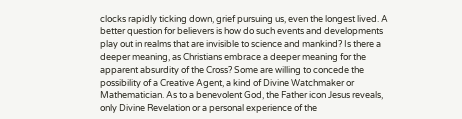clocks rapidly ticking down, grief pursuing us, even the longest lived. A better question for believers is how do such events and developments play out in realms that are invisible to science and mankind? Is there a deeper meaning, as Christians embrace a deeper meaning for the apparent absurdity of the Cross? Some are willing to concede the possibility of a Creative Agent, a kind of Divine Watchmaker or Mathematician. As to a benevolent God, the Father icon Jesus reveals, only Divine Revelation or a personal experience of the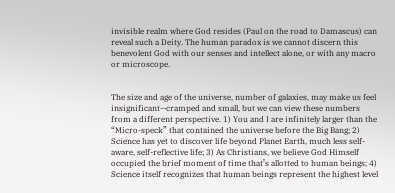invisible realm where God resides (Paul on the road to Damascus) can reveal such a Deity. The human paradox is we cannot discern this benevolent God with our senses and intellect alone, or with any macro or microscope.


The size and age of the universe, number of galaxies, may make us feel insignificant—cramped and small, but we can view these numbers from a different perspective. 1) You and I are infinitely larger than the “Micro-speck” that contained the universe before the Big Bang; 2) Science has yet to discover life beyond Planet Earth, much less self-aware, self-reflective life; 3) As Christians, we believe God Himself occupied the brief moment of time that’s allotted to human beings; 4) Science itself recognizes that human beings represent the highest level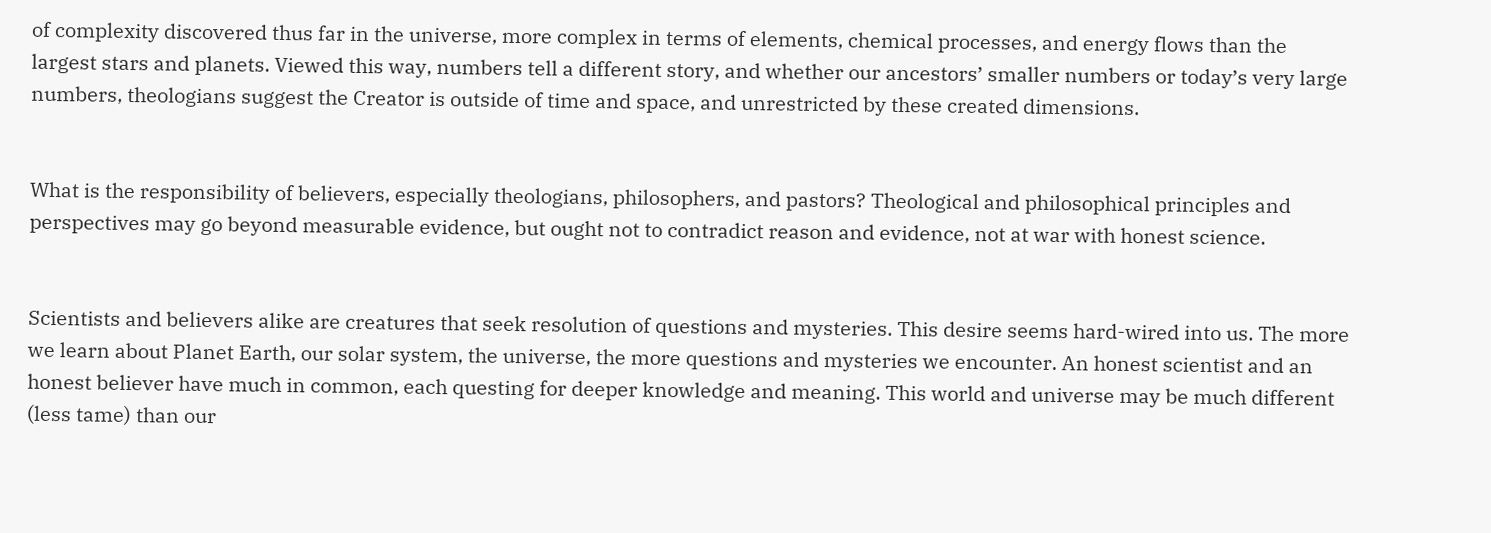of complexity discovered thus far in the universe, more complex in terms of elements, chemical processes, and energy flows than the largest stars and planets. Viewed this way, numbers tell a different story, and whether our ancestors’ smaller numbers or today’s very large numbers, theologians suggest the Creator is outside of time and space, and unrestricted by these created dimensions.


What is the responsibility of believers, especially theologians, philosophers, and pastors? Theological and philosophical principles and perspectives may go beyond measurable evidence, but ought not to contradict reason and evidence, not at war with honest science.


Scientists and believers alike are creatures that seek resolution of questions and mysteries. This desire seems hard-wired into us. The more we learn about Planet Earth, our solar system, the universe, the more questions and mysteries we encounter. An honest scientist and an honest believer have much in common, each questing for deeper knowledge and meaning. This world and universe may be much different (less tame) than our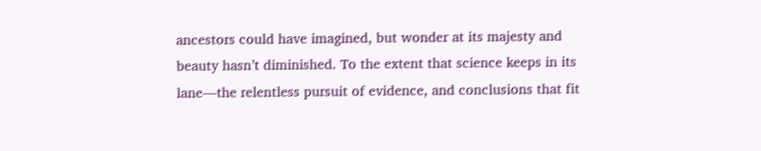ancestors could have imagined, but wonder at its majesty and beauty hasn’t diminished. To the extent that science keeps in its lane—the relentless pursuit of evidence, and conclusions that fit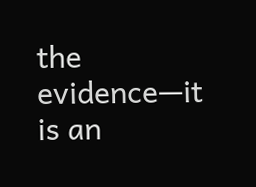the evidence—it is an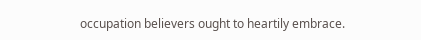occupation believers ought to heartily embrace.